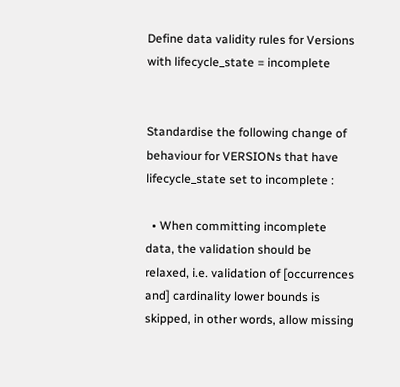Define data validity rules for Versions with lifecycle_state = incomplete


Standardise the following change of behaviour for VERSIONs that have lifecycle_state set to incomplete :

  • When committing incomplete data, the validation should be relaxed, i.e. validation of [occurrences and] cardinality lower bounds is skipped, in other words, allow missing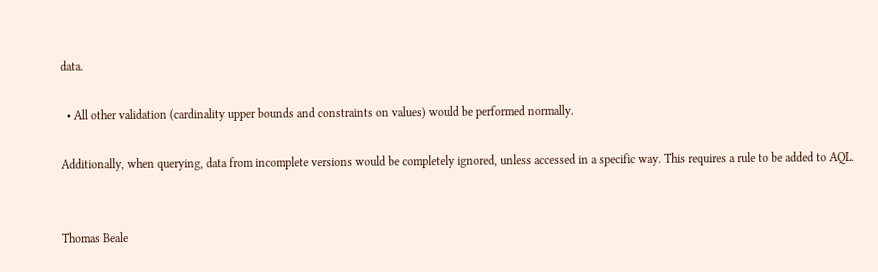data.

  • All other validation (cardinality upper bounds and constraints on values) would be performed normally.

Additionally, when querying, data from incomplete versions would be completely ignored, unless accessed in a specific way. This requires a rule to be added to AQL.


Thomas Beale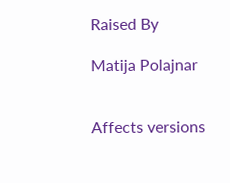Raised By

Matija Polajnar


Affects versions